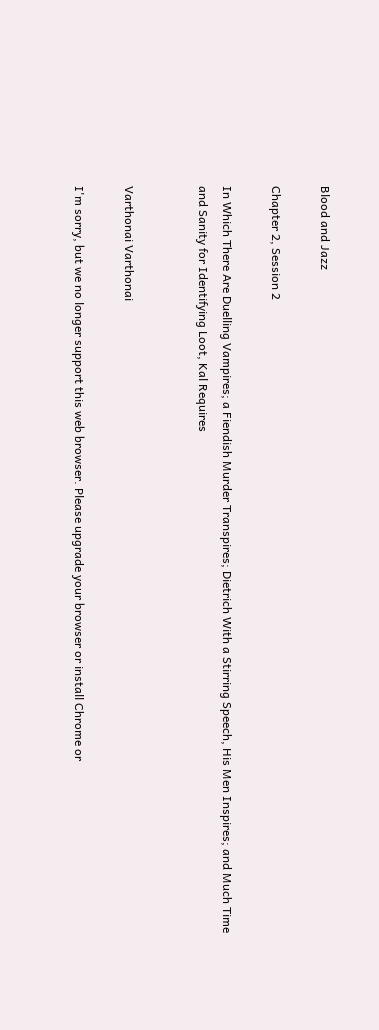Blood and Jazz

Chapter 2, Session 2

In Which There Are Duelling Vampires; a Fiendish Murder Transpires; Dietrich With a Stirring Speech, His Men Inspires; and Much Time and Sanity for Identifying Loot, Kal Requires


Varthonai Varthonai

I'm sorry, but we no longer support this web browser. Please upgrade your browser or install Chrome or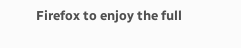Firefox to enjoy the full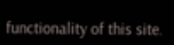functionality of this site.